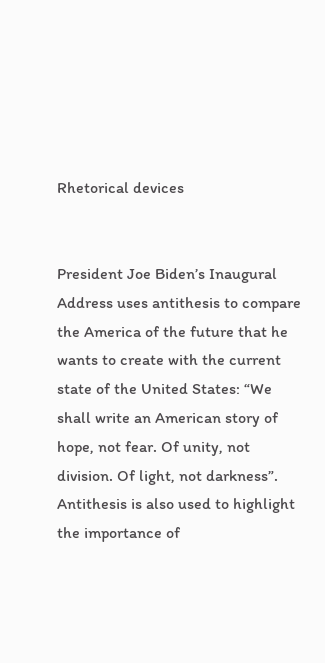Rhetorical devices


President Joe Biden’s Inaugural Address uses antithesis to compare the America of the future that he wants to create with the current state of the United States: “We shall write an American story of hope, not fear. Of unity, not division. Of light, not darkness”. Antithesis is also used to highlight the importance of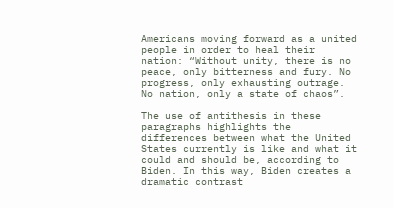Americans moving forward as a united people in order to heal their nation: “Without unity, there is no peace, only bitterness and fury. No progress, only exhausting outrage. No nation, only a state of chaos”.

The use of antithesis in these paragraphs highlights the differences between what the United States currently is like and what it could and should be, according to Biden. In this way, Biden creates a dramatic contrast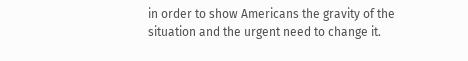in order to show Americans the gravity of the situation and the urgent need to change it.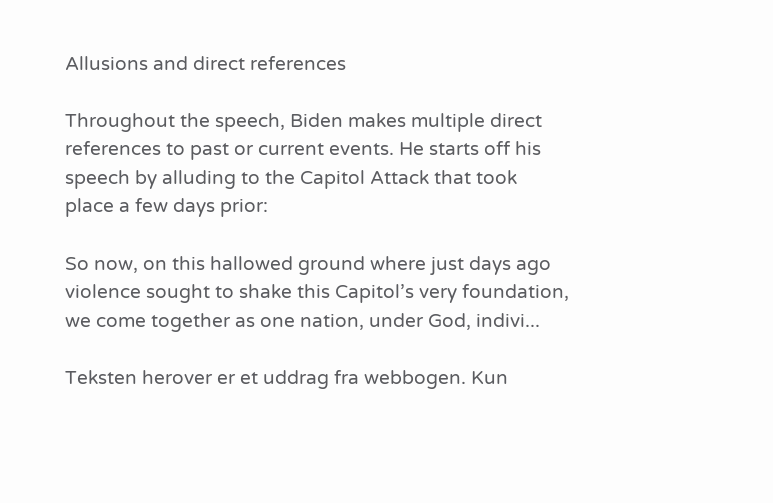Allusions and direct references

Throughout the speech, Biden makes multiple direct references to past or current events. He starts off his speech by alluding to the Capitol Attack that took place a few days prior:

So now, on this hallowed ground where just days ago violence sought to shake this Capitol’s very foundation, we come together as one nation, under God, indivi...

Teksten herover er et uddrag fra webbogen. Kun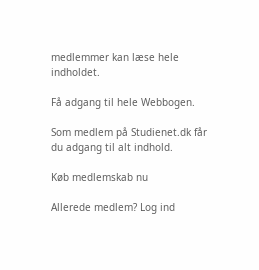medlemmer kan læse hele indholdet.

Få adgang til hele Webbogen.

Som medlem på Studienet.dk får du adgang til alt indhold.

Køb medlemskab nu

Allerede medlem? Log ind